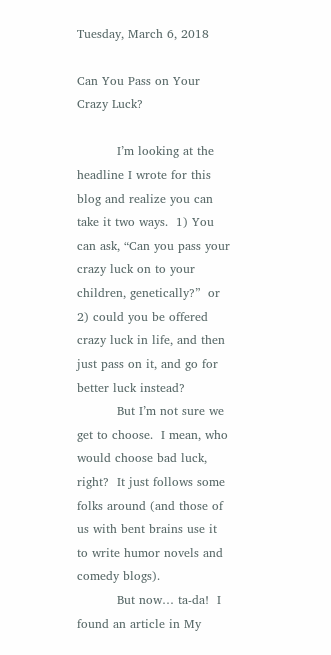Tuesday, March 6, 2018

Can You Pass on Your Crazy Luck?

          I’m looking at the headline I wrote for this blog and realize you can take it two ways.  1) You can ask, “Can you pass your crazy luck on to your children, genetically?”  or 2) could you be offered crazy luck in life, and then just pass on it, and go for better luck instead?
          But I’m not sure we get to choose.  I mean, who would choose bad luck, right?  It just follows some folks around (and those of us with bent brains use it to write humor novels and comedy blogs).
          But now… ta-da!  I found an article in My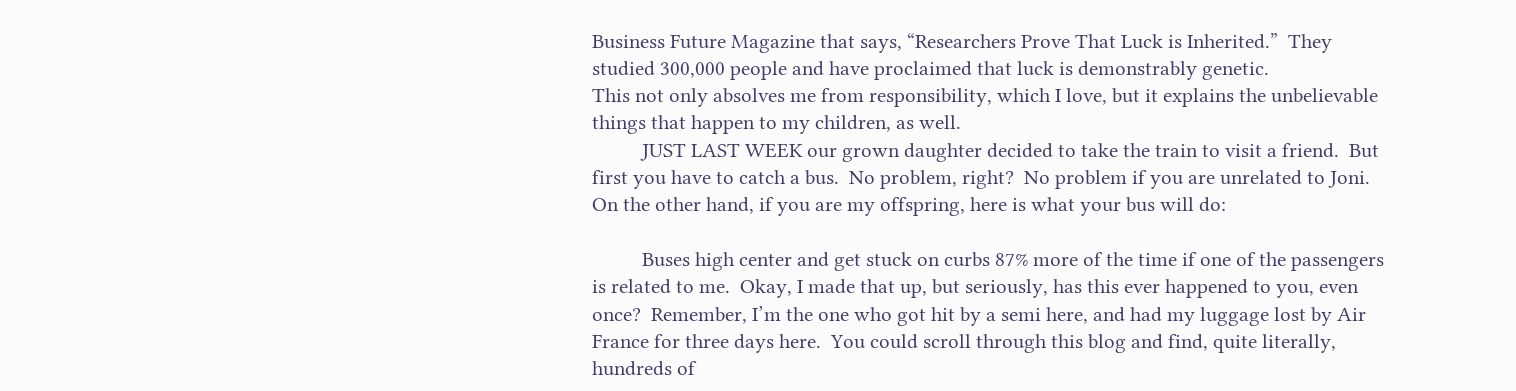Business Future Magazine that says, “Researchers Prove That Luck is Inherited.”  They studied 300,000 people and have proclaimed that luck is demonstrably genetic.
This not only absolves me from responsibility, which I love, but it explains the unbelievable things that happen to my children, as well.
          JUST LAST WEEK our grown daughter decided to take the train to visit a friend.  But first you have to catch a bus.  No problem, right?  No problem if you are unrelated to Joni. On the other hand, if you are my offspring, here is what your bus will do:

          Buses high center and get stuck on curbs 87% more of the time if one of the passengers is related to me.  Okay, I made that up, but seriously, has this ever happened to you, even once?  Remember, I’m the one who got hit by a semi here, and had my luggage lost by Air France for three days here.  You could scroll through this blog and find, quite literally, hundreds of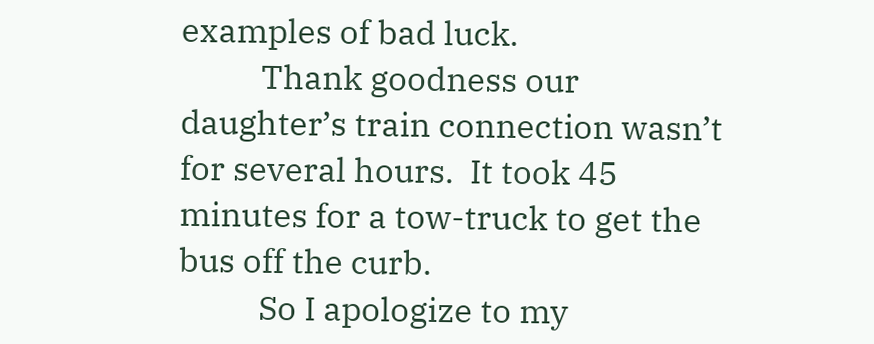examples of bad luck.
          Thank goodness our daughter’s train connection wasn’t for several hours.  It took 45 minutes for a tow-truck to get the bus off the curb.
          So I apologize to my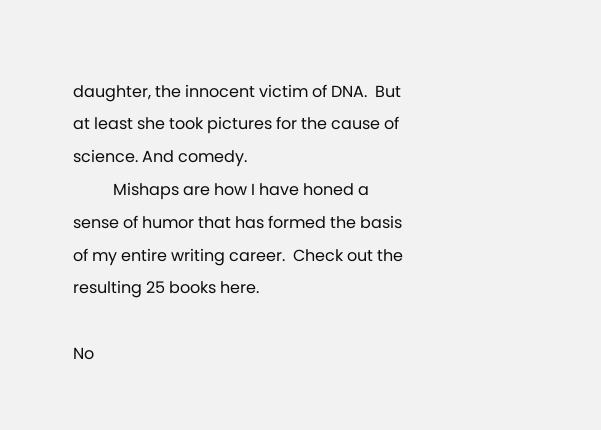daughter, the innocent victim of DNA.  But at least she took pictures for the cause of science. And comedy.
          Mishaps are how I have honed a sense of humor that has formed the basis of my entire writing career.  Check out the resulting 25 books here.

No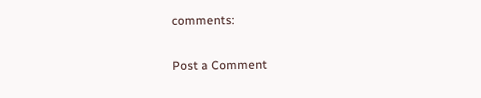comments:

Post a Comment